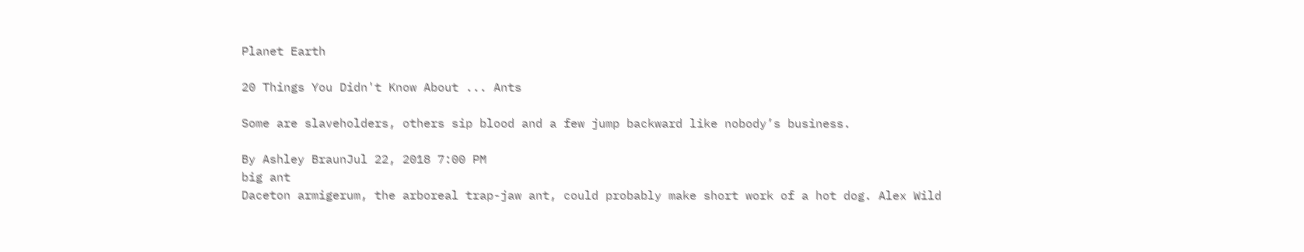Planet Earth

20 Things You Didn't Know About ... Ants

Some are slaveholders, others sip blood and a few jump backward like nobody’s business.

By Ashley BraunJul 22, 2018 7:00 PM
big ant
Daceton armigerum, the arboreal trap-jaw ant, could probably make short work of a hot dog. Alex Wild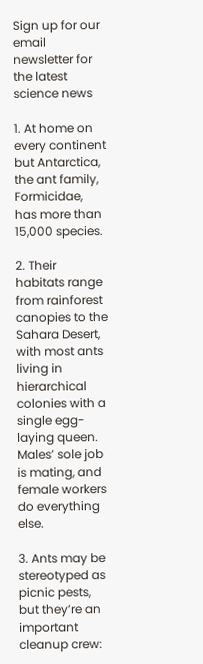Sign up for our email newsletter for the latest science news

1. At home on every continent but Antarctica, the ant family, Formicidae, has more than 15,000 species.

2. Their habitats range from rainforest canopies to the Sahara Desert, with most ants living in hierarchical colonies with a single egg-laying queen. Males’ sole job is mating, and female workers do everything else.

3. Ants may be stereotyped as picnic pests, but they’re an important cleanup crew: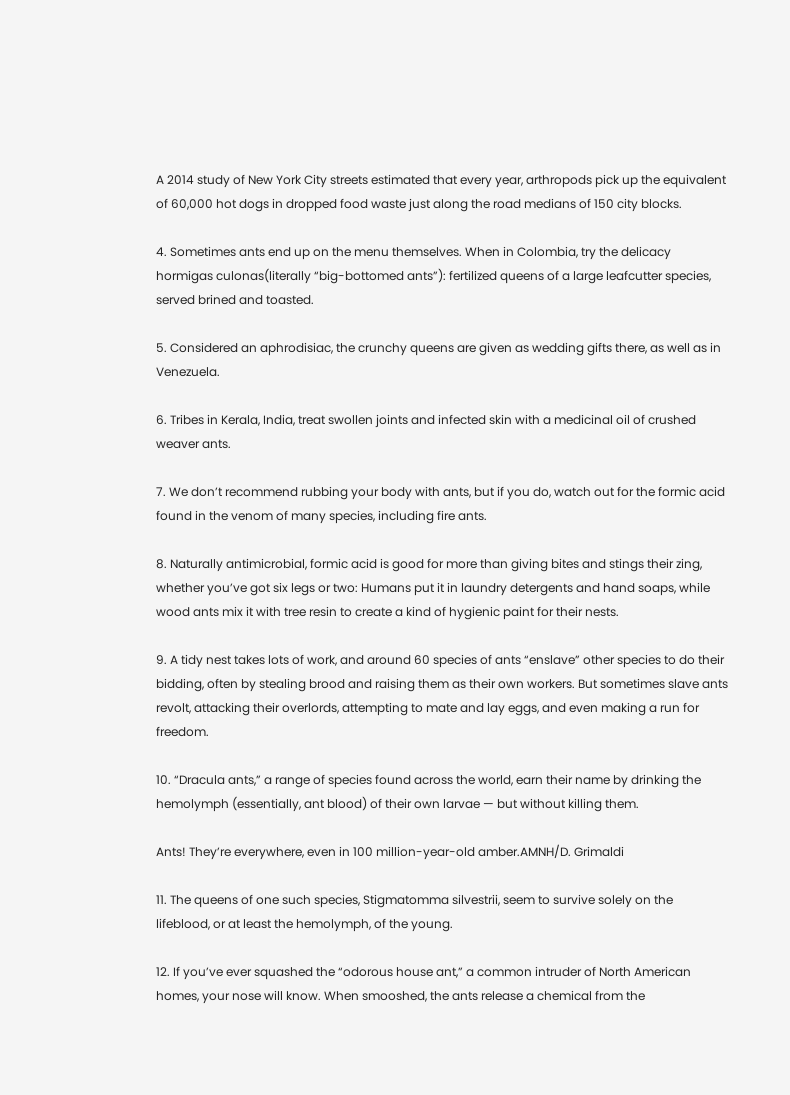A 2014 study of New York City streets estimated that every year, arthropods pick up the equivalent of 60,000 hot dogs in dropped food waste just along the road medians of 150 city blocks.

4. Sometimes ants end up on the menu themselves. When in Colombia, try the delicacy hormigas culonas(literally “big-bottomed ants”): fertilized queens of a large leafcutter species, served brined and toasted.

5. Considered an aphrodisiac, the crunchy queens are given as wedding gifts there, as well as in Venezuela.

6. Tribes in Kerala, India, treat swollen joints and infected skin with a medicinal oil of crushed weaver ants.

7. We don’t recommend rubbing your body with ants, but if you do, watch out for the formic acid found in the venom of many species, including fire ants.

8. Naturally antimicrobial, formic acid is good for more than giving bites and stings their zing, whether you’ve got six legs or two: Humans put it in laundry detergents and hand soaps, while wood ants mix it with tree resin to create a kind of hygienic paint for their nests.

9. A tidy nest takes lots of work, and around 60 species of ants “enslave” other species to do their bidding, often by stealing brood and raising them as their own workers. But sometimes slave ants revolt, attacking their overlords, attempting to mate and lay eggs, and even making a run for freedom.

10. “Dracula ants,” a range of species found across the world, earn their name by drinking the hemolymph (essentially, ant blood) of their own larvae — but without killing them.

Ants! They’re everywhere, even in 100 million-year-old amber.AMNH/D. Grimaldi

11. The queens of one such species, Stigmatomma silvestrii, seem to survive solely on the lifeblood, or at least the hemolymph, of the young.

12. If you’ve ever squashed the “odorous house ant,” a common intruder of North American homes, your nose will know. When smooshed, the ants release a chemical from the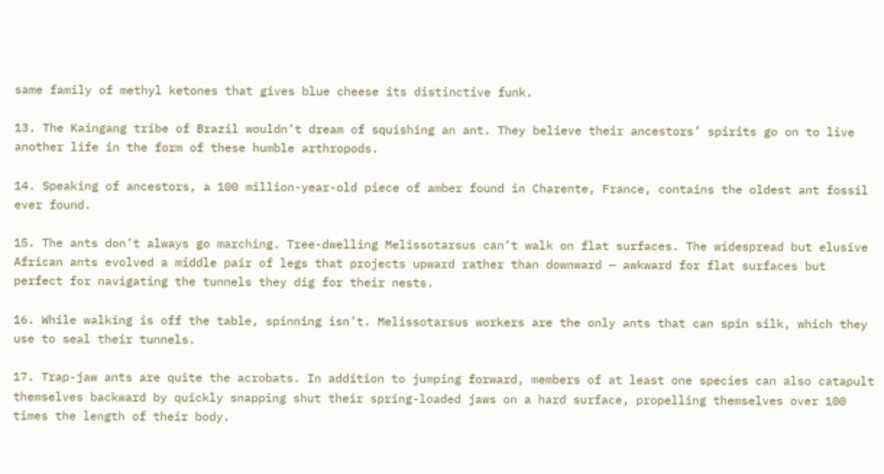same family of methyl ketones that gives blue cheese its distinctive funk.

13. The Kaingang tribe of Brazil wouldn’t dream of squishing an ant. They believe their ancestors’ spirits go on to live another life in the form of these humble arthropods.

14. Speaking of ancestors, a 100 million-year-old piece of amber found in Charente, France, contains the oldest ant fossil ever found.

15. The ants don’t always go marching. Tree-dwelling Melissotarsus can’t walk on flat surfaces. The widespread but elusive African ants evolved a middle pair of legs that projects upward rather than downward — awkward for flat surfaces but perfect for navigating the tunnels they dig for their nests.

16. While walking is off the table, spinning isn’t. Melissotarsus workers are the only ants that can spin silk, which they use to seal their tunnels.

17. Trap-jaw ants are quite the acrobats. In addition to jumping forward, members of at least one species can also catapult themselves backward by quickly snapping shut their spring-loaded jaws on a hard surface, propelling themselves over 100 times the length of their body.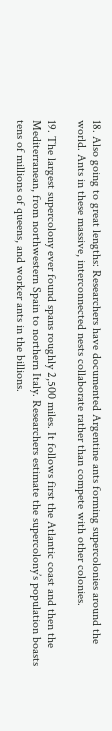18. Also going to great lengths: Researchers have documented Argentine ants forming supercolonies around the world. Ants in these massive, interconnected nests collaborate rather than compete with other colonies.

19. The largest supercolony ever found spans roughly 2,500 miles. It follows first the Atlantic coast and then the Mediterranean, from northwestern Spain to northern Italy. Researchers estimate the supercolony’s population boasts tens of millions of queens, and worker ants in the billions.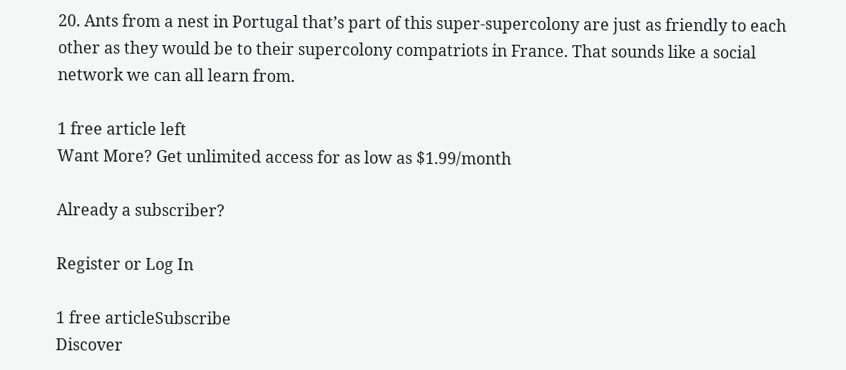20. Ants from a nest in Portugal that’s part of this super-supercolony are just as friendly to each other as they would be to their supercolony compatriots in France. That sounds like a social network we can all learn from.

1 free article left
Want More? Get unlimited access for as low as $1.99/month

Already a subscriber?

Register or Log In

1 free articleSubscribe
Discover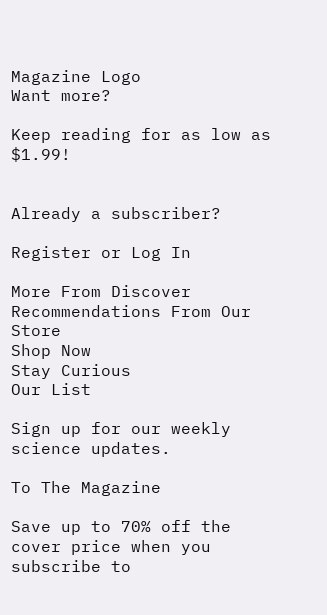Magazine Logo
Want more?

Keep reading for as low as $1.99!


Already a subscriber?

Register or Log In

More From Discover
Recommendations From Our Store
Shop Now
Stay Curious
Our List

Sign up for our weekly science updates.

To The Magazine

Save up to 70% off the cover price when you subscribe to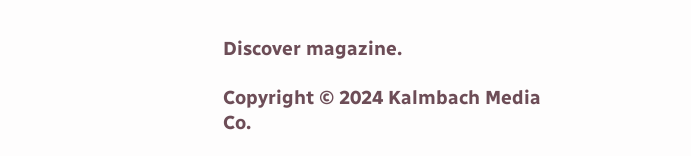Discover magazine.

Copyright © 2024 Kalmbach Media Co.